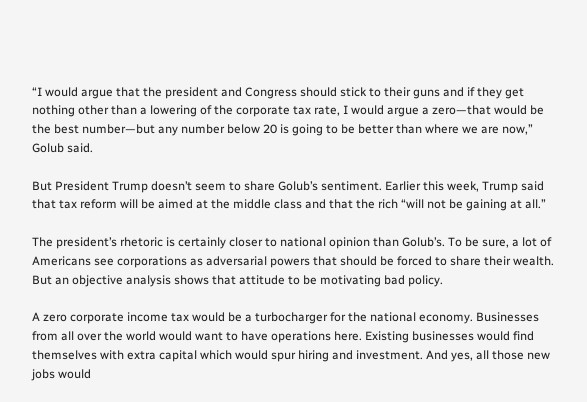“I would argue that the president and Congress should stick to their guns and if they get nothing other than a lowering of the corporate tax rate, I would argue a zero—that would be the best number—but any number below 20 is going to be better than where we are now,” Golub said.

But President Trump doesn’t seem to share Golub’s sentiment. Earlier this week, Trump said that tax reform will be aimed at the middle class and that the rich “will not be gaining at all.”

The president’s rhetoric is certainly closer to national opinion than Golub’s. To be sure, a lot of Americans see corporations as adversarial powers that should be forced to share their wealth. But an objective analysis shows that attitude to be motivating bad policy.

A zero corporate income tax would be a turbocharger for the national economy. Businesses from all over the world would want to have operations here. Existing businesses would find themselves with extra capital which would spur hiring and investment. And yes, all those new jobs would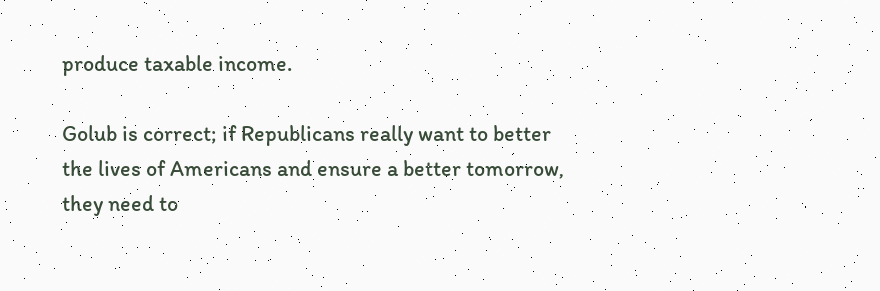produce taxable income.

Golub is correct; if Republicans really want to better the lives of Americans and ensure a better tomorrow, they need to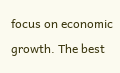focus on economic growth. The best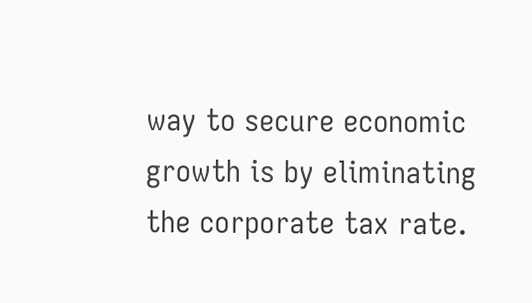way to secure economic growth is by eliminating the corporate tax rate.